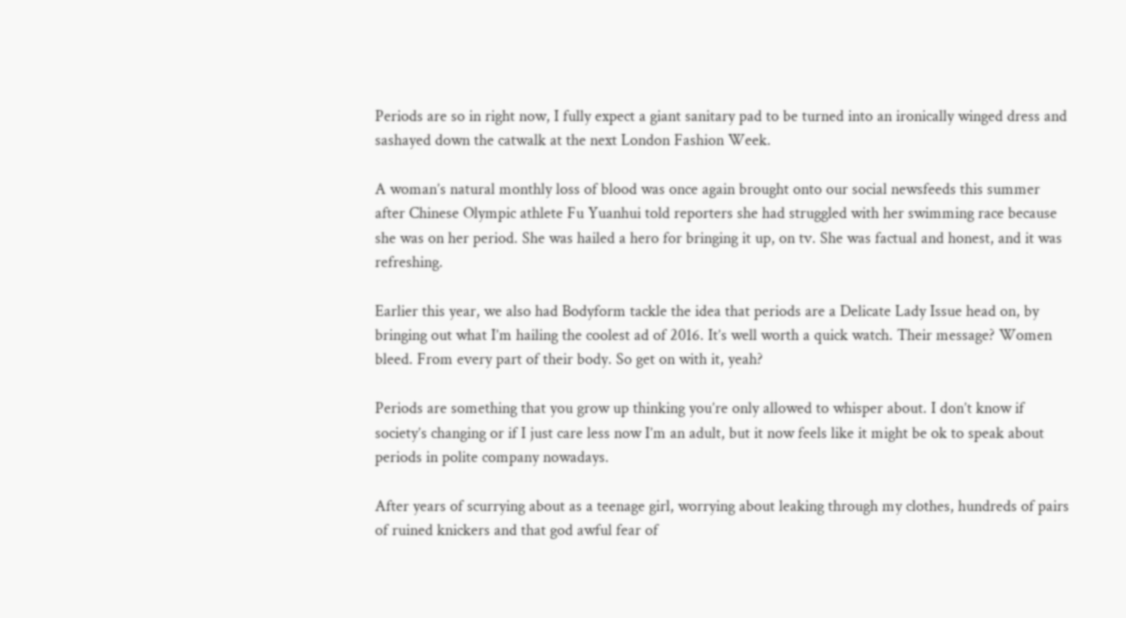Periods are so in right now, I fully expect a giant sanitary pad to be turned into an ironically winged dress and sashayed down the catwalk at the next London Fashion Week.

A woman’s natural monthly loss of blood was once again brought onto our social newsfeeds this summer after Chinese Olympic athlete Fu Yuanhui told reporters she had struggled with her swimming race because she was on her period. She was hailed a hero for bringing it up, on tv. She was factual and honest, and it was refreshing.

Earlier this year, we also had Bodyform tackle the idea that periods are a Delicate Lady Issue head on, by bringing out what I’m hailing the coolest ad of 2016. It’s well worth a quick watch. Their message? Women bleed. From every part of their body. So get on with it, yeah?

Periods are something that you grow up thinking you’re only allowed to whisper about. I don’t know if society’s changing or if I just care less now I’m an adult, but it now feels like it might be ok to speak about periods in polite company nowadays.

After years of scurrying about as a teenage girl, worrying about leaking through my clothes, hundreds of pairs of ruined knickers and that god awful fear of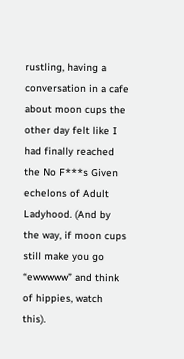rustling, having a conversation in a cafe about moon cups the other day felt like I had finally reached the No F***s Given echelons of Adult Ladyhood. (And by the way, if moon cups still make you go “ewwwww” and think of hippies, watch this).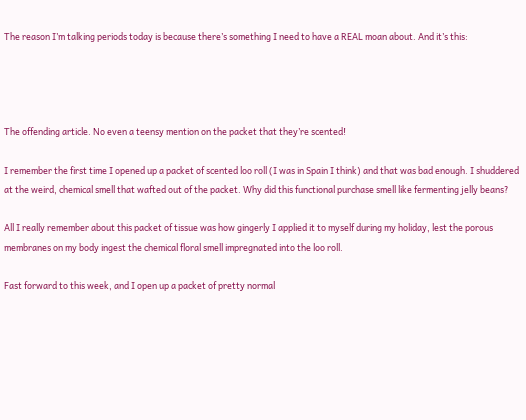The reason I’m talking periods today is because there’s something I need to have a REAL moan about. And it’s this:




The offending article. No even a teensy mention on the packet that they’re scented!

I remember the first time I opened up a packet of scented loo roll (I was in Spain I think) and that was bad enough. I shuddered at the weird, chemical smell that wafted out of the packet. Why did this functional purchase smell like fermenting jelly beans?

All I really remember about this packet of tissue was how gingerly I applied it to myself during my holiday, lest the porous membranes on my body ingest the chemical floral smell impregnated into the loo roll.

Fast forward to this week, and I open up a packet of pretty normal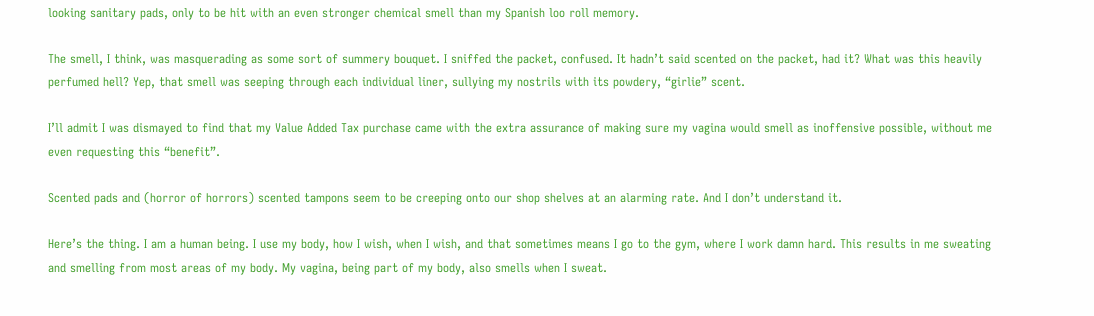looking sanitary pads, only to be hit with an even stronger chemical smell than my Spanish loo roll memory.

The smell, I think, was masquerading as some sort of summery bouquet. I sniffed the packet, confused. It hadn’t said scented on the packet, had it? What was this heavily perfumed hell? Yep, that smell was seeping through each individual liner, sullying my nostrils with its powdery, “girlie” scent.

I’ll admit I was dismayed to find that my Value Added Tax purchase came with the extra assurance of making sure my vagina would smell as inoffensive possible, without me even requesting this “benefit”.

Scented pads and (horror of horrors) scented tampons seem to be creeping onto our shop shelves at an alarming rate. And I don’t understand it.

Here’s the thing. I am a human being. I use my body, how I wish, when I wish, and that sometimes means I go to the gym, where I work damn hard. This results in me sweating and smelling from most areas of my body. My vagina, being part of my body, also smells when I sweat.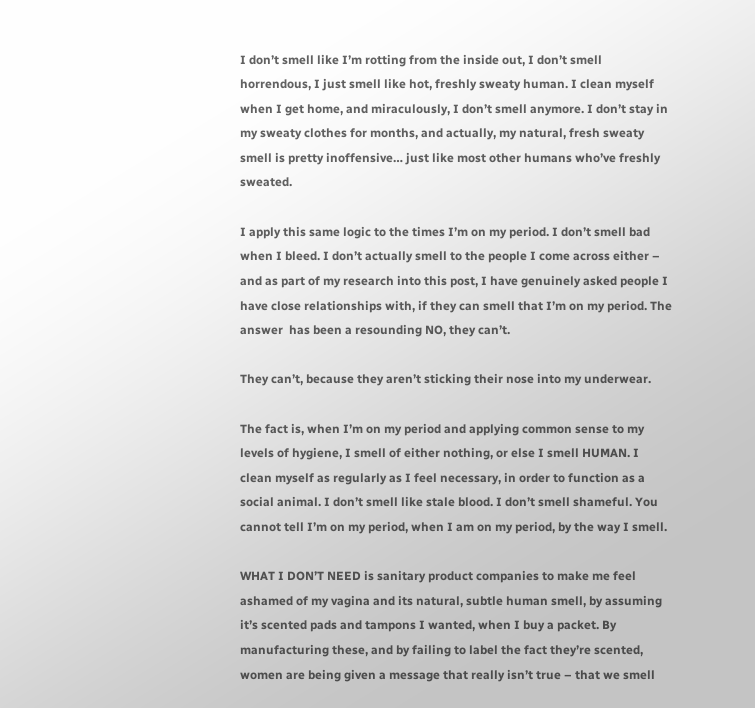I don’t smell like I’m rotting from the inside out, I don’t smell horrendous, I just smell like hot, freshly sweaty human. I clean myself when I get home, and miraculously, I don’t smell anymore. I don’t stay in my sweaty clothes for months, and actually, my natural, fresh sweaty smell is pretty inoffensive… just like most other humans who’ve freshly sweated.

I apply this same logic to the times I’m on my period. I don’t smell bad when I bleed. I don’t actually smell to the people I come across either – and as part of my research into this post, I have genuinely asked people I have close relationships with, if they can smell that I’m on my period. The answer  has been a resounding NO, they can’t.

They can’t, because they aren’t sticking their nose into my underwear.

The fact is, when I’m on my period and applying common sense to my levels of hygiene, I smell of either nothing, or else I smell HUMAN. I clean myself as regularly as I feel necessary, in order to function as a social animal. I don’t smell like stale blood. I don’t smell shameful. You cannot tell I’m on my period, when I am on my period, by the way I smell.

WHAT I DON’T NEED is sanitary product companies to make me feel ashamed of my vagina and its natural, subtle human smell, by assuming it’s scented pads and tampons I wanted, when I buy a packet. By manufacturing these, and by failing to label the fact they’re scented, women are being given a message that really isn’t true – that we smell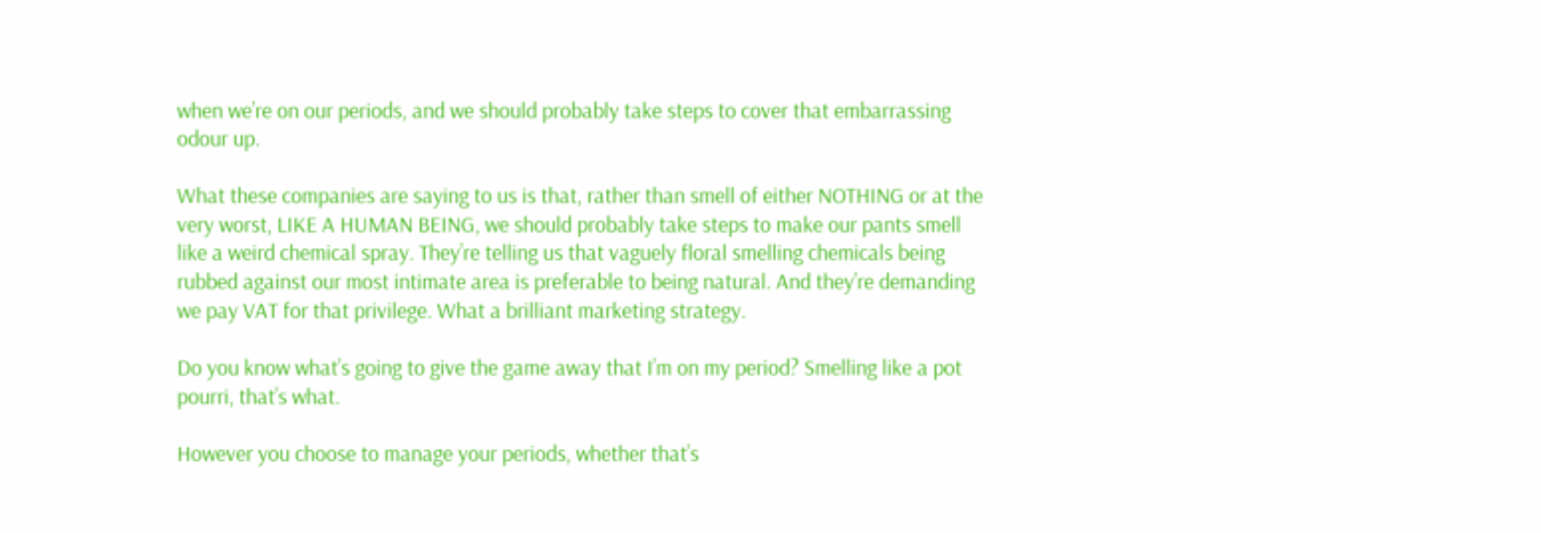when we’re on our periods, and we should probably take steps to cover that embarrassing odour up.

What these companies are saying to us is that, rather than smell of either NOTHING or at the very worst, LIKE A HUMAN BEING, we should probably take steps to make our pants smell like a weird chemical spray. They’re telling us that vaguely floral smelling chemicals being rubbed against our most intimate area is preferable to being natural. And they’re demanding we pay VAT for that privilege. What a brilliant marketing strategy.

Do you know what’s going to give the game away that I’m on my period? Smelling like a pot pourri, that’s what.

However you choose to manage your periods, whether that’s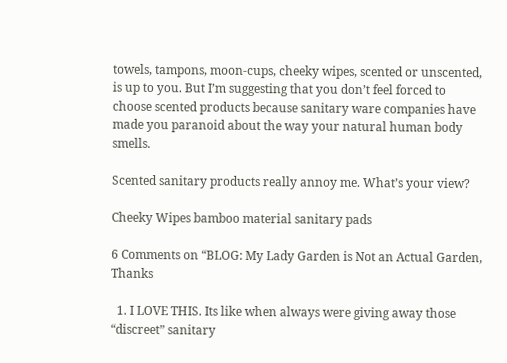towels, tampons, moon-cups, cheeky wipes, scented or unscented, is up to you. But I’m suggesting that you don’t feel forced to choose scented products because sanitary ware companies have made you paranoid about the way your natural human body smells.

Scented sanitary products really annoy me. What’s your view?

Cheeky Wipes bamboo material sanitary pads

6 Comments on “BLOG: My Lady Garden is Not an Actual Garden, Thanks

  1. I LOVE THIS. Its like when always were giving away those “discreet” sanitary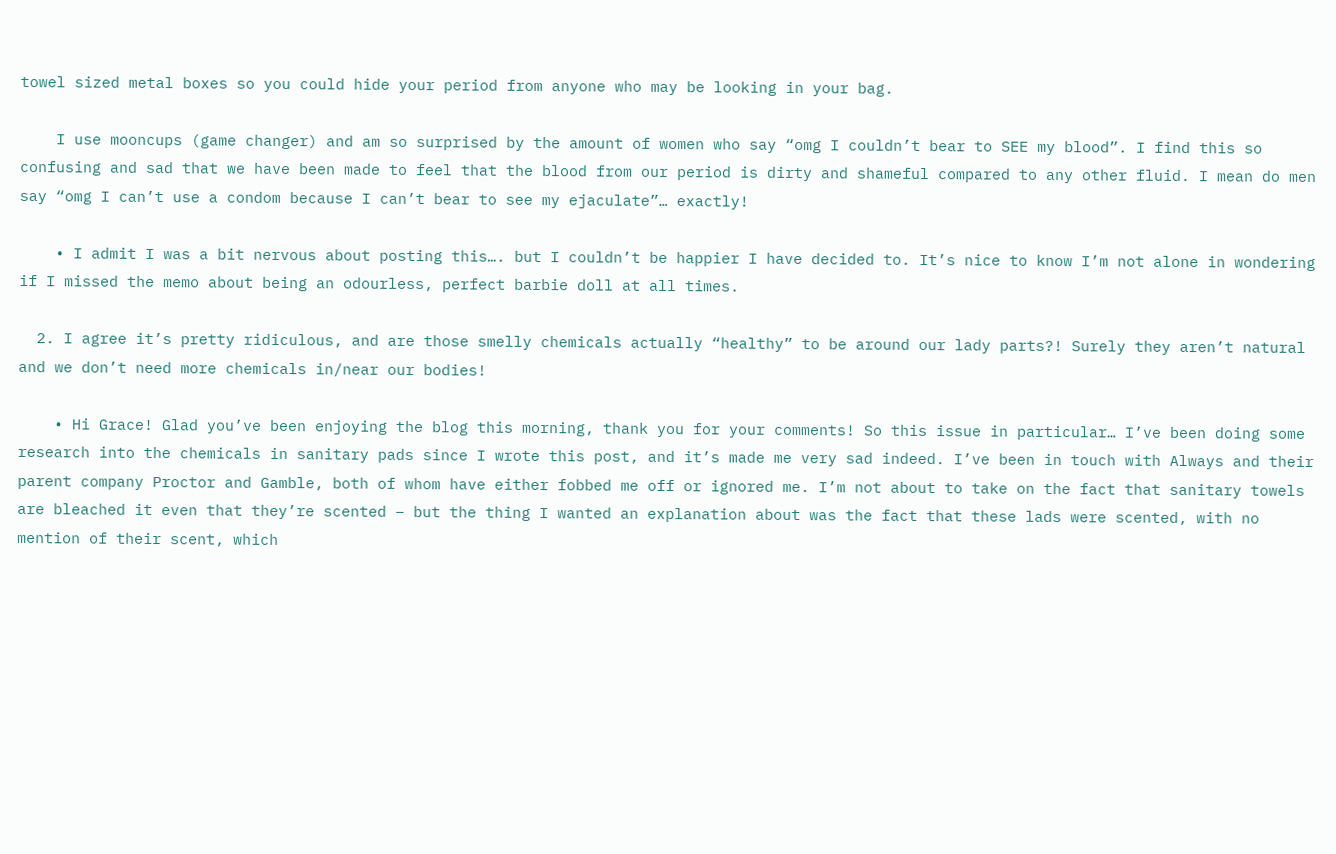towel sized metal boxes so you could hide your period from anyone who may be looking in your bag.

    I use mooncups (game changer) and am so surprised by the amount of women who say “omg I couldn’t bear to SEE my blood”. I find this so confusing and sad that we have been made to feel that the blood from our period is dirty and shameful compared to any other fluid. I mean do men say “omg I can’t use a condom because I can’t bear to see my ejaculate”… exactly!

    • I admit I was a bit nervous about posting this…. but I couldn’t be happier I have decided to. It’s nice to know I’m not alone in wondering if I missed the memo about being an odourless, perfect barbie doll at all times.

  2. I agree it’s pretty ridiculous, and are those smelly chemicals actually “healthy” to be around our lady parts?! Surely they aren’t natural and we don’t need more chemicals in/near our bodies!

    • Hi Grace! Glad you’ve been enjoying the blog this morning, thank you for your comments! So this issue in particular… I’ve been doing some research into the chemicals in sanitary pads since I wrote this post, and it’s made me very sad indeed. I’ve been in touch with Always and their parent company Proctor and Gamble, both of whom have either fobbed me off or ignored me. I’m not about to take on the fact that sanitary towels are bleached it even that they’re scented – but the thing I wanted an explanation about was the fact that these lads were scented, with no mention of their scent, which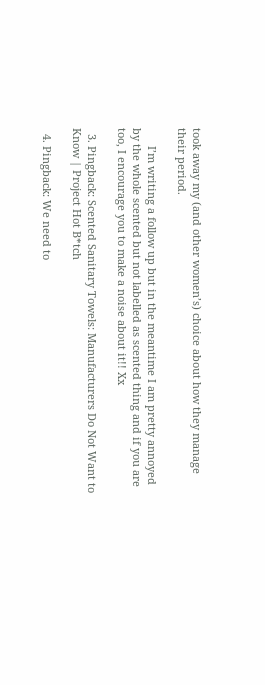took away my (and other women’s) choice about how they manage their period.

      I’m writing a follow up but in the meantime I am pretty annoyed by the whole scented but not labelled as scented thing and if you are too, I encourage you to make a noise about it!! Xx

  3. Pingback: Scented Sanitary Towels: Manufacturers Do Not Want to Know | Project Hot B*tch

  4. Pingback: We need to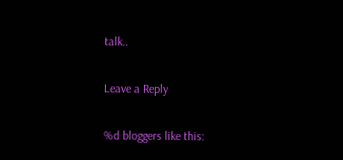talk..

Leave a Reply

%d bloggers like this: